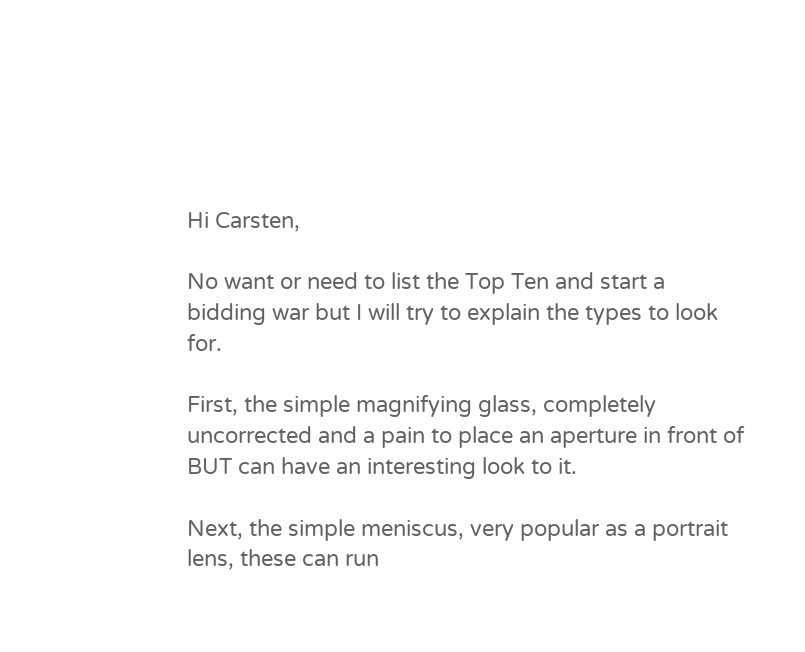Hi Carsten,

No want or need to list the Top Ten and start a bidding war but I will try to explain the types to look for.

First, the simple magnifying glass, completely uncorrected and a pain to place an aperture in front of BUT can have an interesting look to it.

Next, the simple meniscus, very popular as a portrait lens, these can run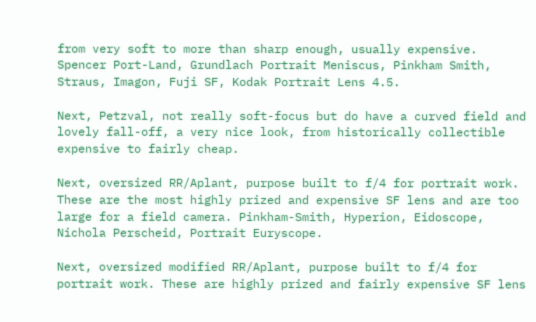from very soft to more than sharp enough, usually expensive. Spencer Port-Land, Grundlach Portrait Meniscus, Pinkham Smith, Straus, Imagon, Fuji SF, Kodak Portrait Lens 4.5.

Next, Petzval, not really soft-focus but do have a curved field and lovely fall-off, a very nice look, from historically collectible expensive to fairly cheap.

Next, oversized RR/Aplant, purpose built to f/4 for portrait work. These are the most highly prized and expensive SF lens and are too large for a field camera. Pinkham-Smith, Hyperion, Eidoscope, Nichola Perscheid, Portrait Euryscope.

Next, oversized modified RR/Aplant, purpose built to f/4 for portrait work. These are highly prized and fairly expensive SF lens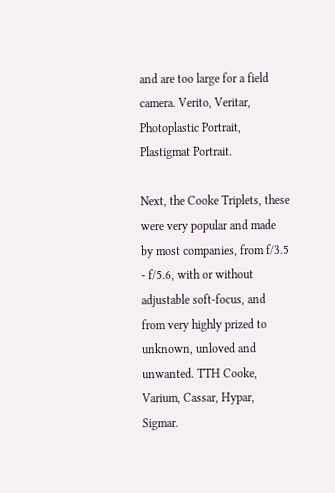and are too large for a field camera. Verito, Veritar, Photoplastic Portrait, Plastigmat Portrait.

Next, the Cooke Triplets, these were very popular and made by most companies, from f/3.5 - f/5.6, with or without adjustable soft-focus, and from very highly prized to unknown, unloved and unwanted. TTH Cooke, Varium, Cassar, Hypar, Sigmar.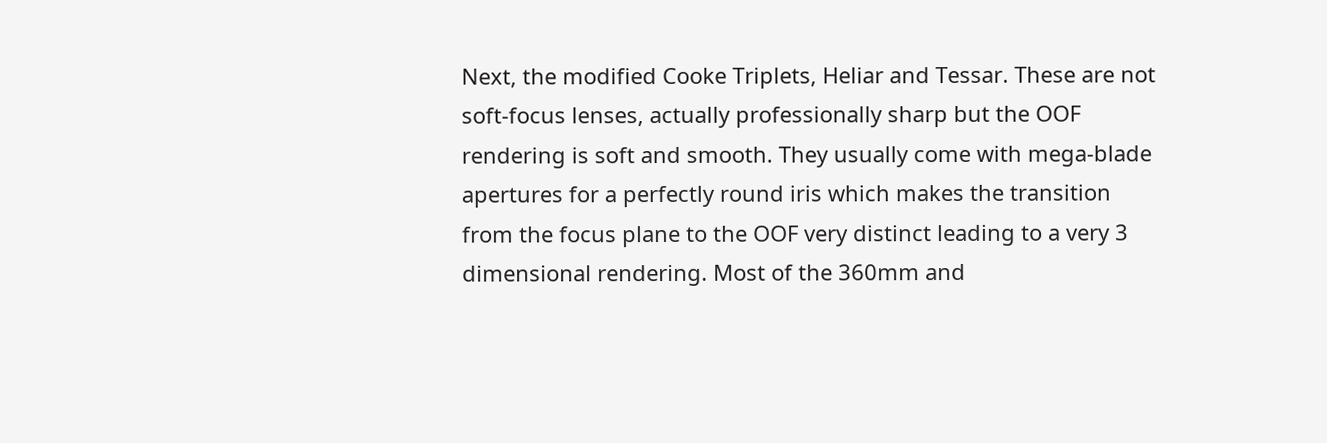Next, the modified Cooke Triplets, Heliar and Tessar. These are not soft-focus lenses, actually professionally sharp but the OOF rendering is soft and smooth. They usually come with mega-blade apertures for a perfectly round iris which makes the transition from the focus plane to the OOF very distinct leading to a very 3 dimensional rendering. Most of the 360mm and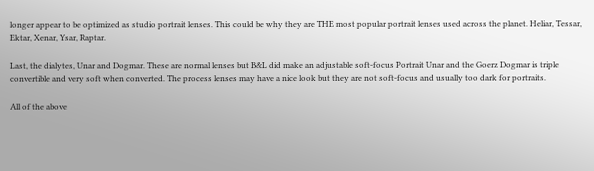longer appear to be optimized as studio portrait lenses. This could be why they are THE most popular portrait lenses used across the planet. Heliar, Tessar, Ektar, Xenar, Ysar, Raptar.

Last, the dialytes, Unar and Dogmar. These are normal lenses but B&L did make an adjustable soft-focus Portrait Unar and the Goerz Dogmar is triple convertible and very soft when converted. The process lenses may have a nice look but they are not soft-focus and usually too dark for portraits.

All of the above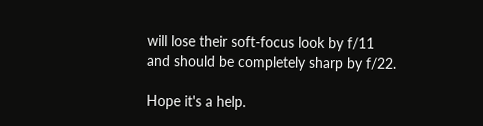will lose their soft-focus look by f/11 and should be completely sharp by f/22.

Hope it's a help.